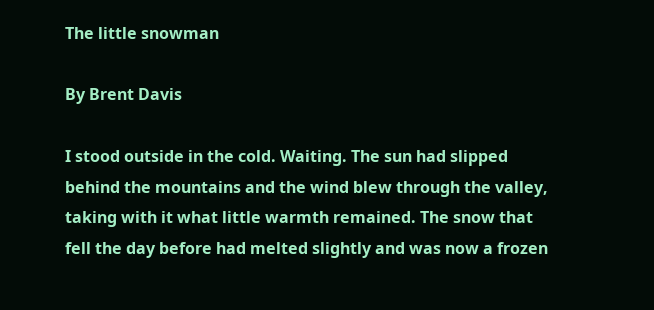The little snowman

By Brent Davis

I stood outside in the cold. Waiting. The sun had slipped behind the mountains and the wind blew through the valley, taking with it what little warmth remained. The snow that fell the day before had melted slightly and was now a frozen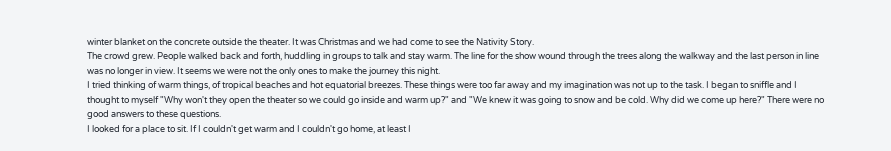winter blanket on the concrete outside the theater. It was Christmas and we had come to see the Nativity Story.
The crowd grew. People walked back and forth, huddling in groups to talk and stay warm. The line for the show wound through the trees along the walkway and the last person in line was no longer in view. It seems we were not the only ones to make the journey this night.
I tried thinking of warm things, of tropical beaches and hot equatorial breezes. These things were too far away and my imagination was not up to the task. I began to sniffle and I thought to myself "Why won't they open the theater so we could go inside and warm up?" and "We knew it was going to snow and be cold. Why did we come up here?" There were no good answers to these questions.
I looked for a place to sit. If I couldn't get warm and I couldn't go home, at least I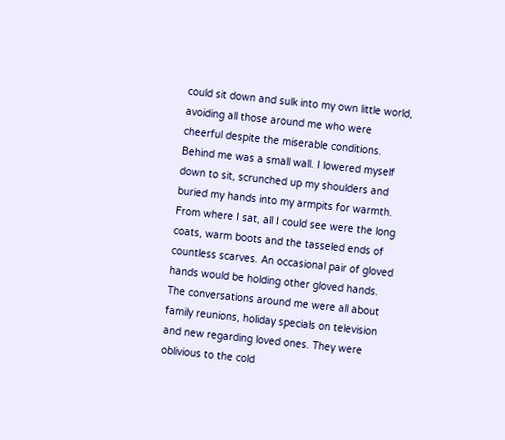could sit down and sulk into my own little world, avoiding all those around me who were cheerful despite the miserable conditions.
Behind me was a small wall. I lowered myself down to sit, scrunched up my shoulders and buried my hands into my armpits for warmth.
From where I sat, all I could see were the long coats, warm boots and the tasseled ends of countless scarves. An occasional pair of gloved hands would be holding other gloved hands. The conversations around me were all about family reunions, holiday specials on television and new regarding loved ones. They were oblivious to the cold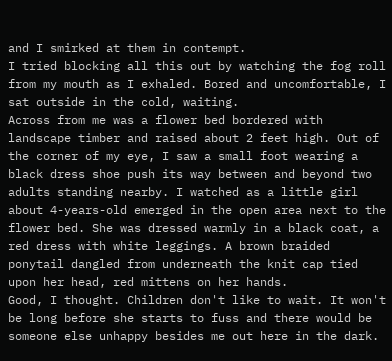and I smirked at them in contempt.
I tried blocking all this out by watching the fog roll from my mouth as I exhaled. Bored and uncomfortable, I sat outside in the cold, waiting.
Across from me was a flower bed bordered with landscape timber and raised about 2 feet high. Out of the corner of my eye, I saw a small foot wearing a black dress shoe push its way between and beyond two adults standing nearby. I watched as a little girl about 4-years-old emerged in the open area next to the flower bed. She was dressed warmly in a black coat, a red dress with white leggings. A brown braided ponytail dangled from underneath the knit cap tied upon her head, red mittens on her hands.
Good, I thought. Children don't like to wait. It won't be long before she starts to fuss and there would be someone else unhappy besides me out here in the dark.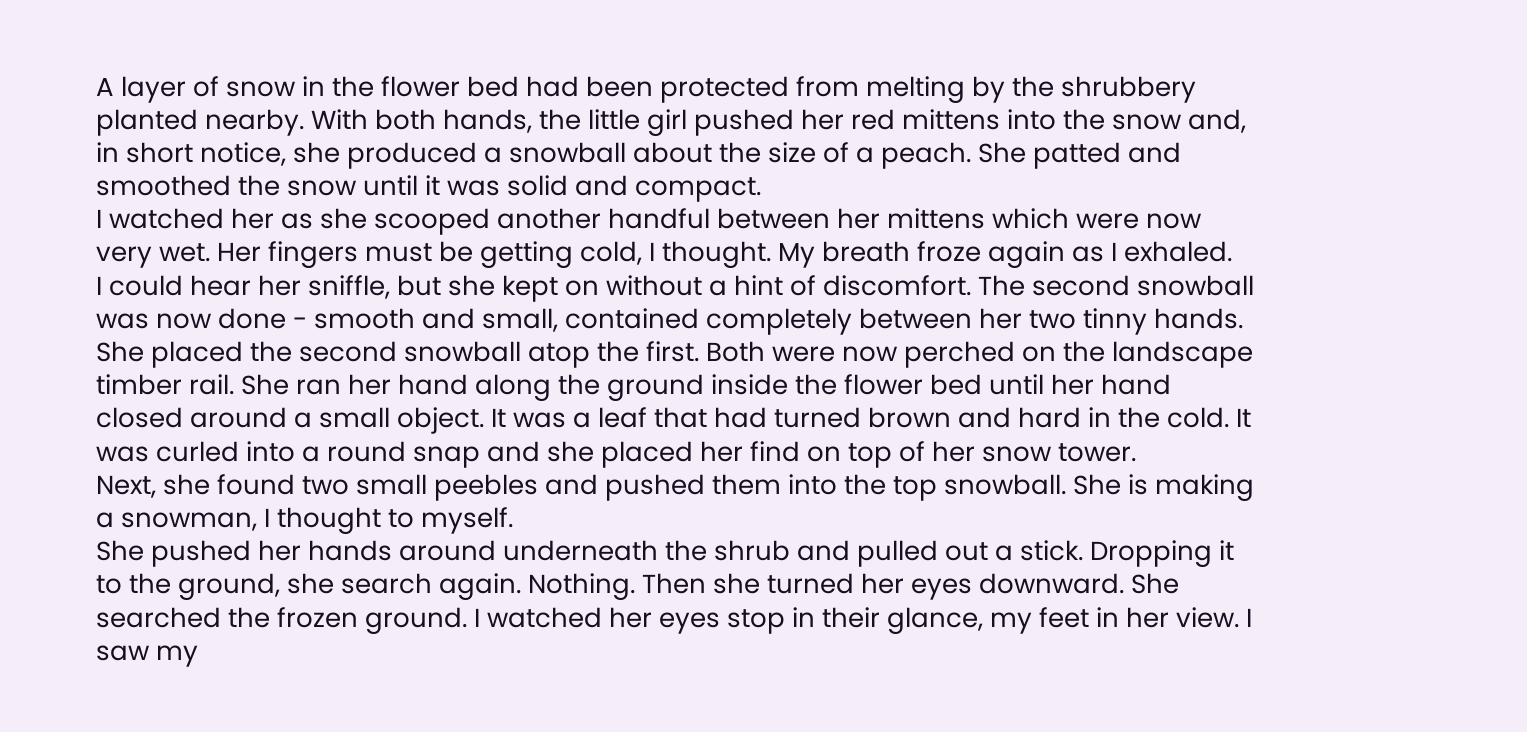A layer of snow in the flower bed had been protected from melting by the shrubbery planted nearby. With both hands, the little girl pushed her red mittens into the snow and, in short notice, she produced a snowball about the size of a peach. She patted and smoothed the snow until it was solid and compact.
I watched her as she scooped another handful between her mittens which were now very wet. Her fingers must be getting cold, I thought. My breath froze again as I exhaled.
I could hear her sniffle, but she kept on without a hint of discomfort. The second snowball was now done - smooth and small, contained completely between her two tinny hands.
She placed the second snowball atop the first. Both were now perched on the landscape timber rail. She ran her hand along the ground inside the flower bed until her hand closed around a small object. It was a leaf that had turned brown and hard in the cold. It was curled into a round snap and she placed her find on top of her snow tower.
Next, she found two small peebles and pushed them into the top snowball. She is making a snowman, I thought to myself.
She pushed her hands around underneath the shrub and pulled out a stick. Dropping it to the ground, she search again. Nothing. Then she turned her eyes downward. She searched the frozen ground. I watched her eyes stop in their glance, my feet in her view. I saw my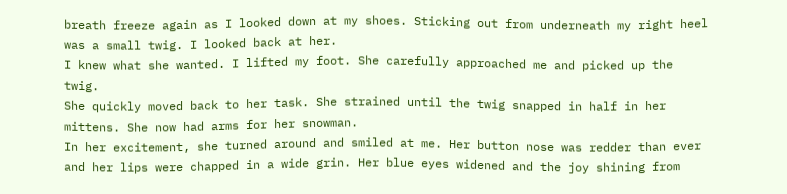breath freeze again as I looked down at my shoes. Sticking out from underneath my right heel was a small twig. I looked back at her.
I knew what she wanted. I lifted my foot. She carefully approached me and picked up the twig.
She quickly moved back to her task. She strained until the twig snapped in half in her mittens. She now had arms for her snowman.
In her excitement, she turned around and smiled at me. Her button nose was redder than ever and her lips were chapped in a wide grin. Her blue eyes widened and the joy shining from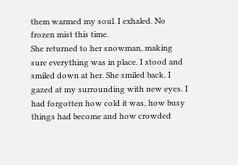them warmed my soul. I exhaled. No frozen mist this time.
She returned to her snowman, making sure everything was in place. I stood and smiled down at her. She smiled back. I gazed at my surrounding with new eyes. I had forgotten how cold it was, how busy things had become and how crowded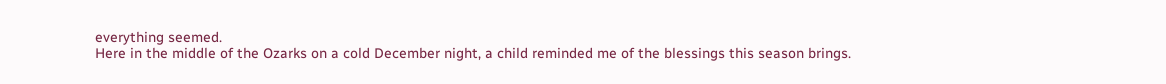everything seemed.
Here in the middle of the Ozarks on a cold December night, a child reminded me of the blessings this season brings.